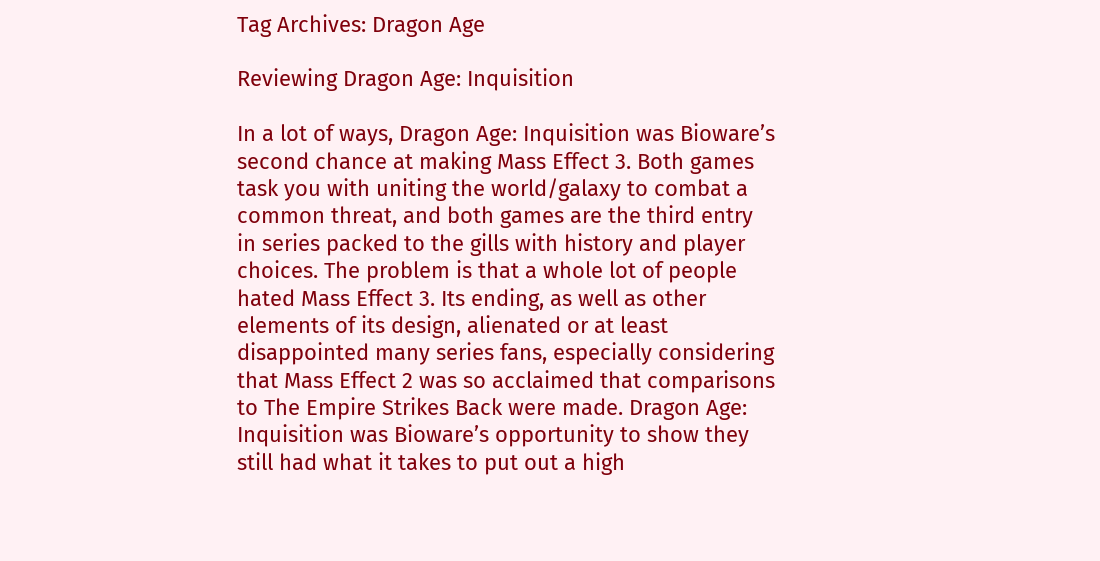Tag Archives: Dragon Age

Reviewing Dragon Age: Inquisition

In a lot of ways, Dragon Age: Inquisition was Bioware’s second chance at making Mass Effect 3. Both games task you with uniting the world/galaxy to combat a common threat, and both games are the third entry in series packed to the gills with history and player choices. The problem is that a whole lot of people hated Mass Effect 3. Its ending, as well as other elements of its design, alienated or at least disappointed many series fans, especially considering that Mass Effect 2 was so acclaimed that comparisons to The Empire Strikes Back were made. Dragon Age: Inquisition was Bioware’s opportunity to show they still had what it takes to put out a high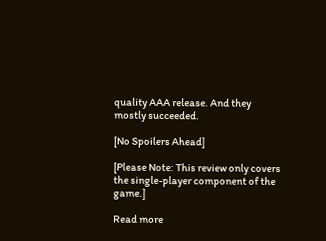quality AAA release. And they mostly succeeded.

[No Spoilers Ahead]

[Please Note: This review only covers the single-player component of the game.]

Read more